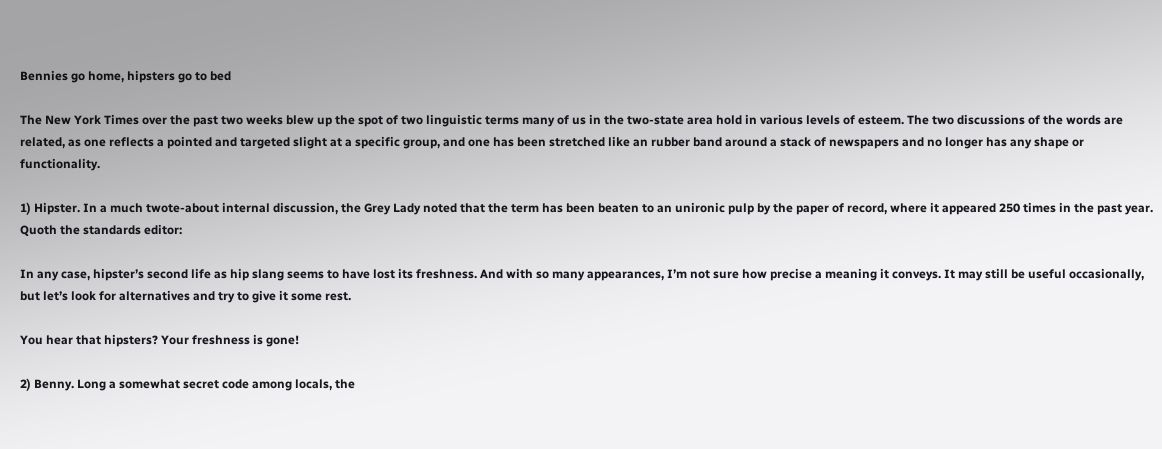Bennies go home, hipsters go to bed

The New York Times over the past two weeks blew up the spot of two linguistic terms many of us in the two-state area hold in various levels of esteem. The two discussions of the words are related, as one reflects a pointed and targeted slight at a specific group, and one has been stretched like an rubber band around a stack of newspapers and no longer has any shape or functionality.

1) Hipster. In a much twote-about internal discussion, the Grey Lady noted that the term has been beaten to an unironic pulp by the paper of record, where it appeared 250 times in the past year. Quoth the standards editor:

In any case, hipster’s second life as hip slang seems to have lost its freshness. And with so many appearances, I’m not sure how precise a meaning it conveys. It may still be useful occasionally, but let’s look for alternatives and try to give it some rest.

You hear that hipsters? Your freshness is gone!

2) Benny. Long a somewhat secret code among locals, the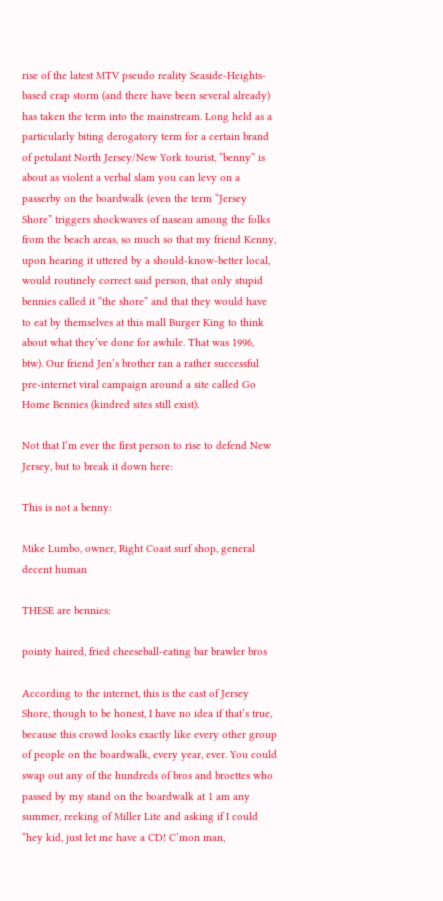rise of the latest MTV pseudo reality Seaside-Heights-based crap storm (and there have been several already) has taken the term into the mainstream. Long held as a particularly biting derogatory term for a certain brand of petulant North Jersey/New York tourist, “benny” is about as violent a verbal slam you can levy on a passerby on the boardwalk (even the term “Jersey Shore” triggers shockwaves of naseau among the folks from the beach areas, so much so that my friend Kenny, upon hearing it uttered by a should-know-better local, would routinely correct said person, that only stupid bennies called it “the shore” and that they would have to eat by themselves at this mall Burger King to think about what they’ve done for awhile. That was 1996, btw). Our friend Jen’s brother ran a rather successful pre-internet viral campaign around a site called Go Home Bennies (kindred sites still exist).

Not that I’m ever the first person to rise to defend New Jersey, but to break it down here:

This is not a benny:

Mike Lumbo, owner, Right Coast surf shop, general decent human

THESE are bennies:

pointy haired, fried cheeseball-eating bar brawler bros

According to the internet, this is the cast of Jersey Shore, though to be honest, I have no idea if that’s true, because this crowd looks exactly like every other group of people on the boardwalk, every year, ever. You could swap out any of the hundreds of bros and broettes who passed by my stand on the boardwalk at 1 am any summer, reeking of Miller Lite and asking if I could “hey kid, just let me have a CD! C’mon man,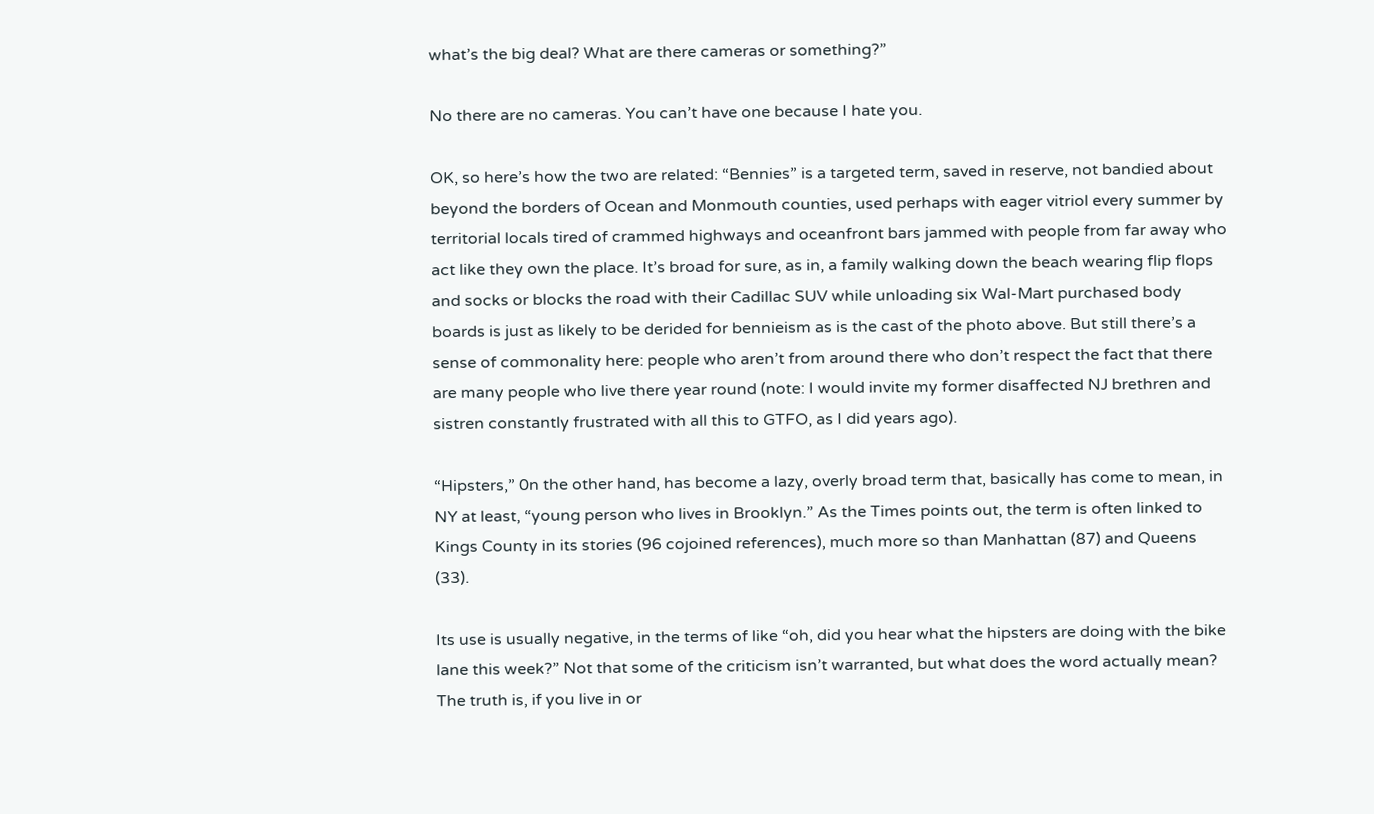what’s the big deal? What are there cameras or something?”

No there are no cameras. You can’t have one because I hate you.

OK, so here’s how the two are related: “Bennies” is a targeted term, saved in reserve, not bandied about beyond the borders of Ocean and Monmouth counties, used perhaps with eager vitriol every summer by territorial locals tired of crammed highways and oceanfront bars jammed with people from far away who act like they own the place. It’s broad for sure, as in, a family walking down the beach wearing flip flops and socks or blocks the road with their Cadillac SUV while unloading six Wal-Mart purchased body boards is just as likely to be derided for bennieism as is the cast of the photo above. But still there’s a sense of commonality here: people who aren’t from around there who don’t respect the fact that there are many people who live there year round (note: I would invite my former disaffected NJ brethren and sistren constantly frustrated with all this to GTFO, as I did years ago).

“Hipsters,” 0n the other hand, has become a lazy, overly broad term that, basically has come to mean, in NY at least, “young person who lives in Brooklyn.” As the Times points out, the term is often linked to Kings County in its stories (96 cojoined references), much more so than Manhattan (87) and Queens (33).

Its use is usually negative, in the terms of like “oh, did you hear what the hipsters are doing with the bike lane this week?” Not that some of the criticism isn’t warranted, but what does the word actually mean? The truth is, if you live in or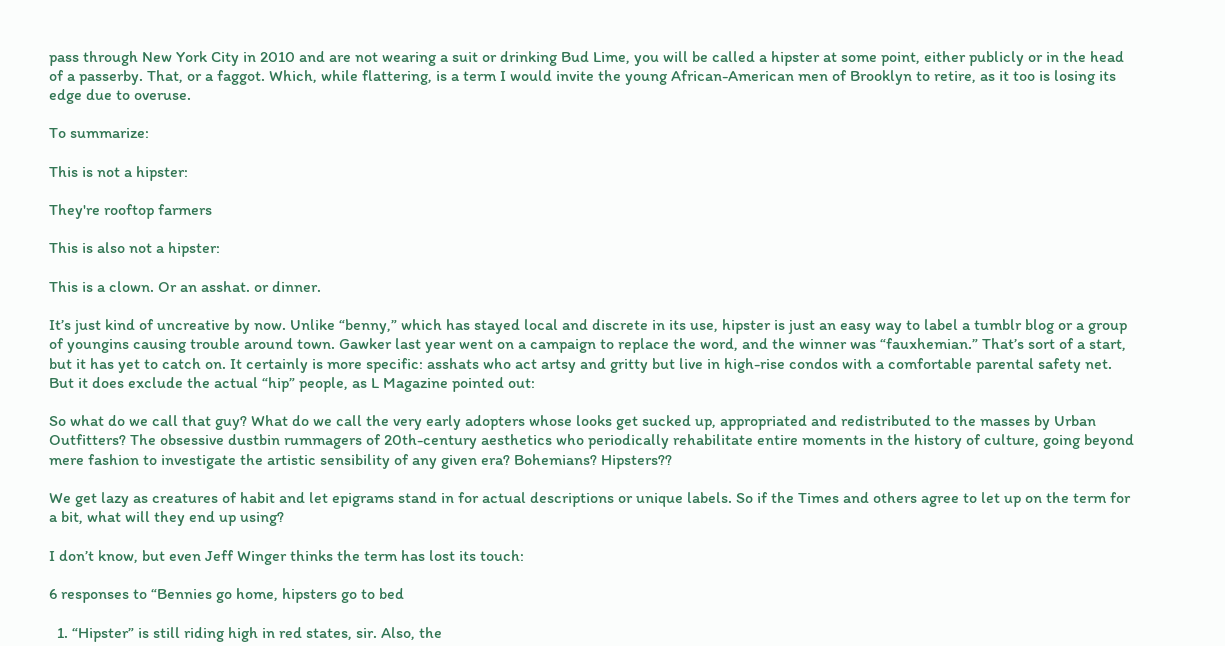pass through New York City in 2010 and are not wearing a suit or drinking Bud Lime, you will be called a hipster at some point, either publicly or in the head of a passerby. That, or a faggot. Which, while flattering, is a term I would invite the young African-American men of Brooklyn to retire, as it too is losing its edge due to overuse.

To summarize:

This is not a hipster:

They're rooftop farmers

This is also not a hipster:

This is a clown. Or an asshat. or dinner.

It’s just kind of uncreative by now. Unlike “benny,” which has stayed local and discrete in its use, hipster is just an easy way to label a tumblr blog or a group of youngins causing trouble around town. Gawker last year went on a campaign to replace the word, and the winner was “fauxhemian.” That’s sort of a start, but it has yet to catch on. It certainly is more specific: asshats who act artsy and gritty but live in high-rise condos with a comfortable parental safety net. But it does exclude the actual “hip” people, as L Magazine pointed out:

So what do we call that guy? What do we call the very early adopters whose looks get sucked up, appropriated and redistributed to the masses by Urban Outfitters? The obsessive dustbin rummagers of 20th-century aesthetics who periodically rehabilitate entire moments in the history of culture, going beyond mere fashion to investigate the artistic sensibility of any given era? Bohemians? Hipsters??

We get lazy as creatures of habit and let epigrams stand in for actual descriptions or unique labels. So if the Times and others agree to let up on the term for a bit, what will they end up using?

I don’t know, but even Jeff Winger thinks the term has lost its touch:

6 responses to “Bennies go home, hipsters go to bed

  1. “Hipster” is still riding high in red states, sir. Also, the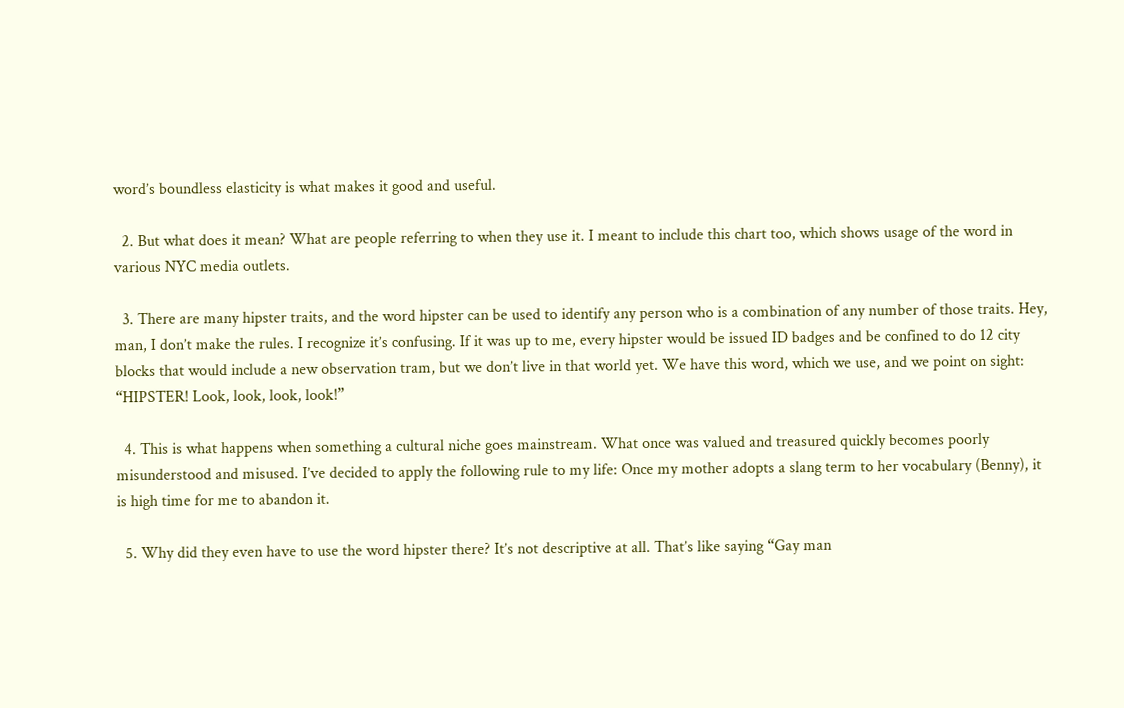word’s boundless elasticity is what makes it good and useful.

  2. But what does it mean? What are people referring to when they use it. I meant to include this chart too, which shows usage of the word in various NYC media outlets.

  3. There are many hipster traits, and the word hipster can be used to identify any person who is a combination of any number of those traits. Hey, man, I don’t make the rules. I recognize it’s confusing. If it was up to me, every hipster would be issued ID badges and be confined to do 12 city blocks that would include a new observation tram, but we don’t live in that world yet. We have this word, which we use, and we point on sight: “HIPSTER! Look, look, look, look!”

  4. This is what happens when something a cultural niche goes mainstream. What once was valued and treasured quickly becomes poorly misunderstood and misused. I’ve decided to apply the following rule to my life: Once my mother adopts a slang term to her vocabulary (Benny), it is high time for me to abandon it.

  5. Why did they even have to use the word hipster there? It’s not descriptive at all. That’s like saying “Gay man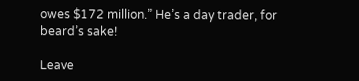owes $172 million.” He’s a day trader, for beard’s sake!

Leave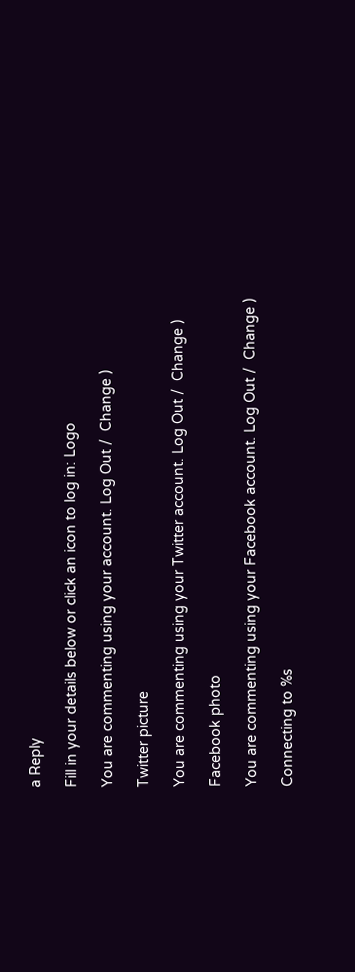a Reply

Fill in your details below or click an icon to log in: Logo

You are commenting using your account. Log Out /  Change )

Twitter picture

You are commenting using your Twitter account. Log Out /  Change )

Facebook photo

You are commenting using your Facebook account. Log Out /  Change )

Connecting to %s